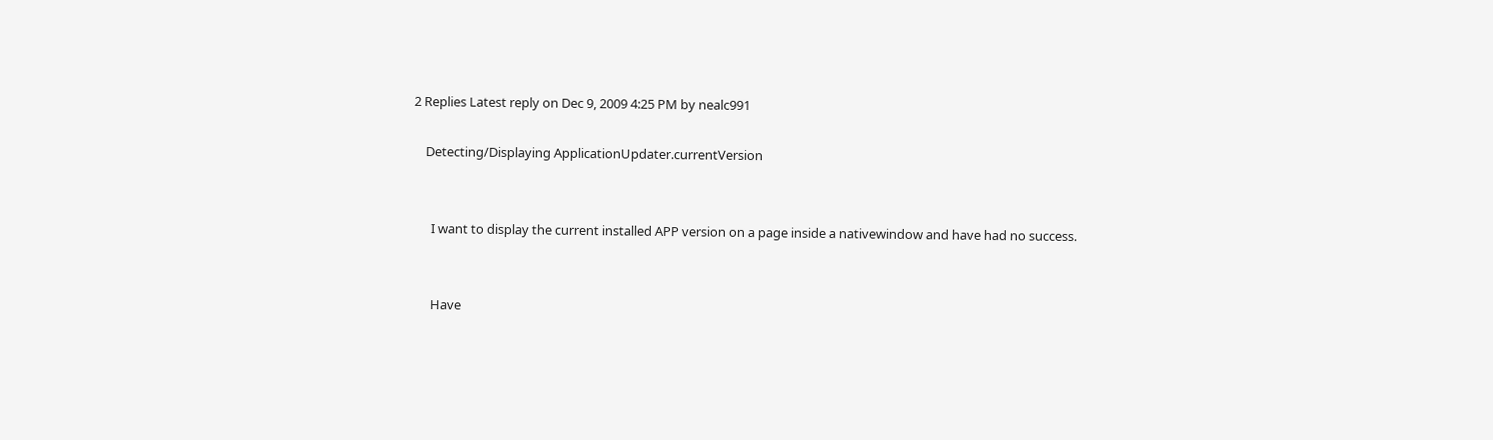2 Replies Latest reply on Dec 9, 2009 4:25 PM by nealc991

    Detecting/Displaying ApplicationUpdater.currentVersion


      I want to display the current installed APP version on a page inside a nativewindow and have had no success.


      Have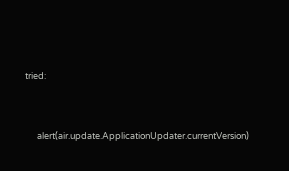tried:


      alert(air.update.ApplicationUpdater.currentVersion)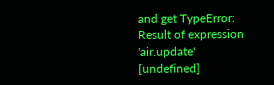and get TypeError: Result of expression 'air.update' [undefined]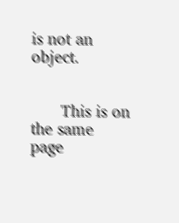is not an object.


      This is on the same page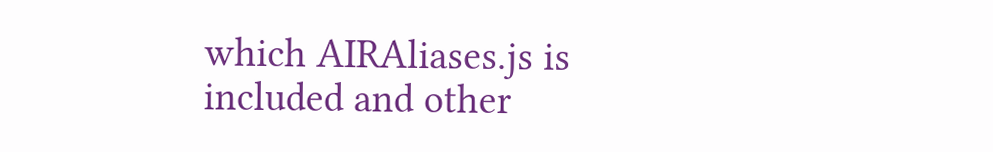which AIRAliases.js is included and other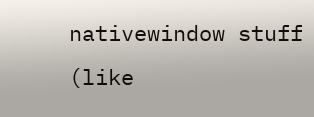nativewindow stuff (like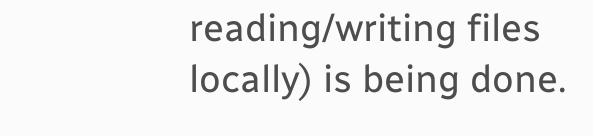reading/writing files locally) is being done.